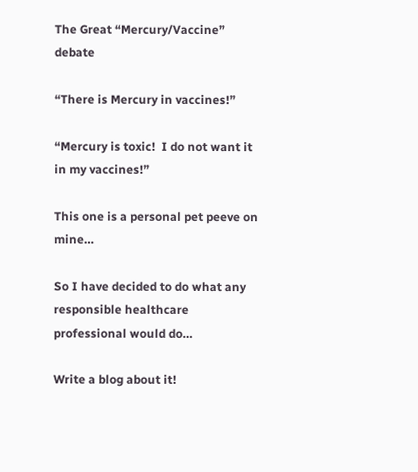The Great “Mercury/Vaccine” debate

“There is Mercury in vaccines!”

“Mercury is toxic!  I do not want it in my vaccines!”

This one is a personal pet peeve on mine…

So I have decided to do what any responsible healthcare professional would do…

Write a blog about it!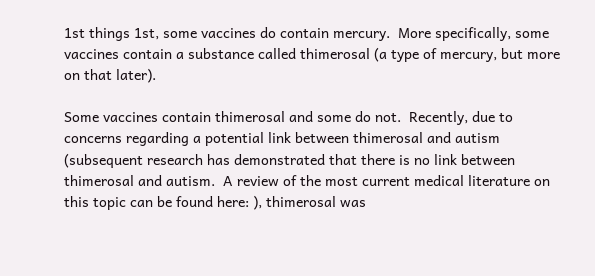1st things 1st, some vaccines do contain mercury.  More specifically, some vaccines contain a substance called thimerosal (a type of mercury, but more on that later).

Some vaccines contain thimerosal and some do not.  Recently, due to concerns regarding a potential link between thimerosal and autism (subsequent research has demonstrated that there is no link between thimerosal and autism.  A review of the most current medical literature on this topic can be found here: ), thimerosal was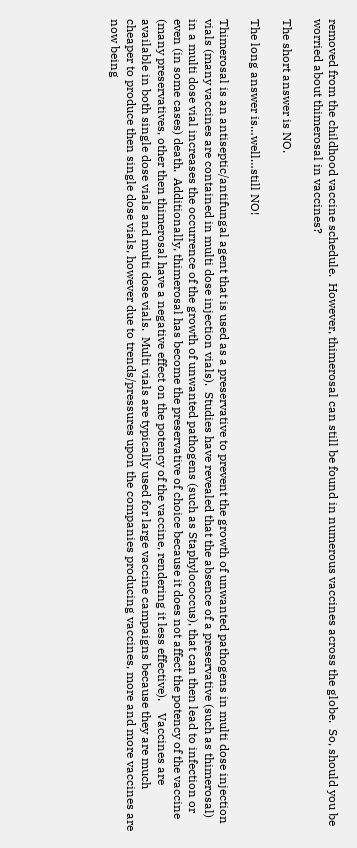removed from the childhood vaccine schedule.  However, thimerosal can still be found in numerous vaccines across the globe.  So, should you be worried about thimerosal in vaccines?

The short answer is NO.

The long answer is…well…still NO!

Thimerosal is an antiseptic/antifungal agent that is used as a preservative to prevent the growth of unwanted pathogens in multi dose injection vials (many vaccines are contained in multi dose injection vials).  Studies have revealed that the absence of a preservative (such as thimerosal) in a multi dose vial increases the occurrence of the growth of unwanted pathogens (such as Staphylococcus), that can then lead to infection or even (in some cases) death.  Additionally, thimerosal has become the preservative of choice because it does not affect the potency of the vaccine (many preservatives, other then thimerosal have a negative effect on the potency of the vaccine, rendering it less effective).    Vaccines are available in both single dose vials and multi dose vials.  Multi vials are typically used for large vaccine campaigns because they are much cheaper to produce then single dose vials, however due to trends/pressures upon the companies producing vaccines, more and more vaccines are now being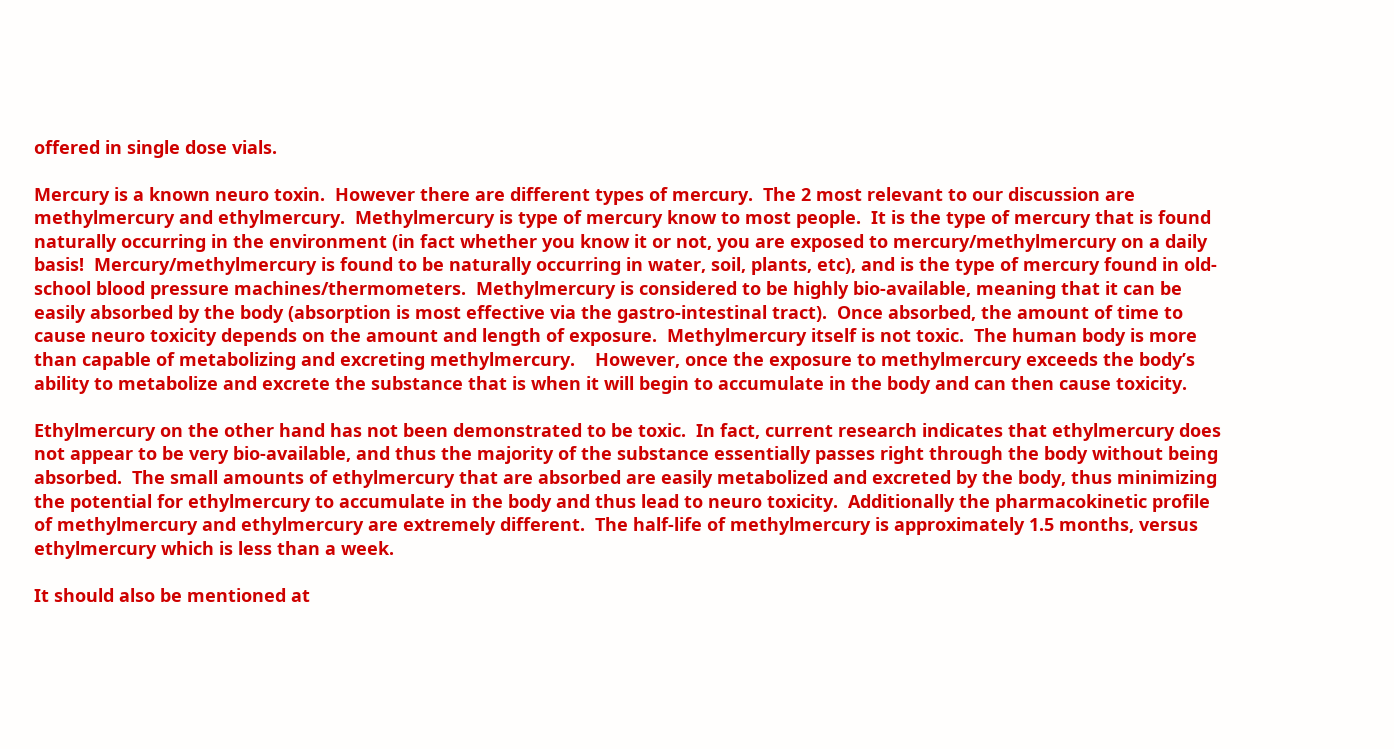offered in single dose vials.

Mercury is a known neuro toxin.  However there are different types of mercury.  The 2 most relevant to our discussion are methylmercury and ethylmercury.  Methylmercury is type of mercury know to most people.  It is the type of mercury that is found naturally occurring in the environment (in fact whether you know it or not, you are exposed to mercury/methylmercury on a daily basis!  Mercury/methylmercury is found to be naturally occurring in water, soil, plants, etc), and is the type of mercury found in old-school blood pressure machines/thermometers.  Methylmercury is considered to be highly bio-available, meaning that it can be easily absorbed by the body (absorption is most effective via the gastro-intestinal tract).  Once absorbed, the amount of time to cause neuro toxicity depends on the amount and length of exposure.  Methylmercury itself is not toxic.  The human body is more than capable of metabolizing and excreting methylmercury.    However, once the exposure to methylmercury exceeds the body’s ability to metabolize and excrete the substance that is when it will begin to accumulate in the body and can then cause toxicity.

Ethylmercury on the other hand has not been demonstrated to be toxic.  In fact, current research indicates that ethylmercury does not appear to be very bio-available, and thus the majority of the substance essentially passes right through the body without being absorbed.  The small amounts of ethylmercury that are absorbed are easily metabolized and excreted by the body, thus minimizing the potential for ethylmercury to accumulate in the body and thus lead to neuro toxicity.  Additionally the pharmacokinetic profile of methylmercury and ethylmercury are extremely different.  The half-life of methylmercury is approximately 1.5 months, versus ethylmercury which is less than a week.

It should also be mentioned at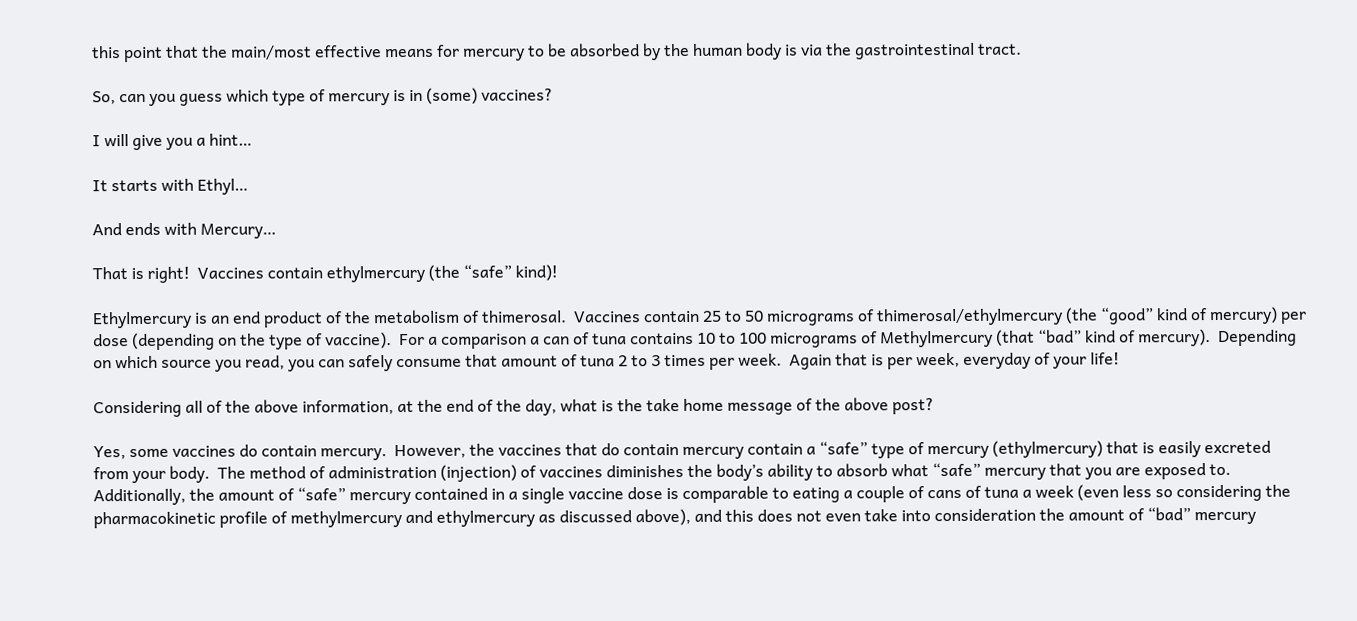this point that the main/most effective means for mercury to be absorbed by the human body is via the gastrointestinal tract.

So, can you guess which type of mercury is in (some) vaccines?

I will give you a hint…

It starts with Ethyl…

And ends with Mercury…

That is right!  Vaccines contain ethylmercury (the “safe” kind)!

Ethylmercury is an end product of the metabolism of thimerosal.  Vaccines contain 25 to 50 micrograms of thimerosal/ethylmercury (the “good” kind of mercury) per dose (depending on the type of vaccine).  For a comparison a can of tuna contains 10 to 100 micrograms of Methylmercury (that “bad” kind of mercury).  Depending on which source you read, you can safely consume that amount of tuna 2 to 3 times per week.  Again that is per week, everyday of your life!

Considering all of the above information, at the end of the day, what is the take home message of the above post?

Yes, some vaccines do contain mercury.  However, the vaccines that do contain mercury contain a “safe” type of mercury (ethylmercury) that is easily excreted from your body.  The method of administration (injection) of vaccines diminishes the body’s ability to absorb what “safe” mercury that you are exposed to.  Additionally, the amount of “safe” mercury contained in a single vaccine dose is comparable to eating a couple of cans of tuna a week (even less so considering the pharmacokinetic profile of methylmercury and ethylmercury as discussed above), and this does not even take into consideration the amount of “bad” mercury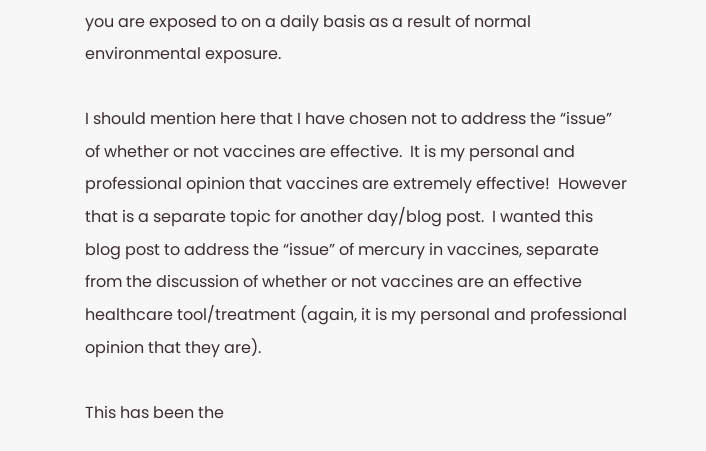you are exposed to on a daily basis as a result of normal environmental exposure.

I should mention here that I have chosen not to address the “issue” of whether or not vaccines are effective.  It is my personal and professional opinion that vaccines are extremely effective!  However that is a separate topic for another day/blog post.  I wanted this blog post to address the “issue” of mercury in vaccines, separate from the discussion of whether or not vaccines are an effective healthcare tool/treatment (again, it is my personal and professional opinion that they are).

This has been the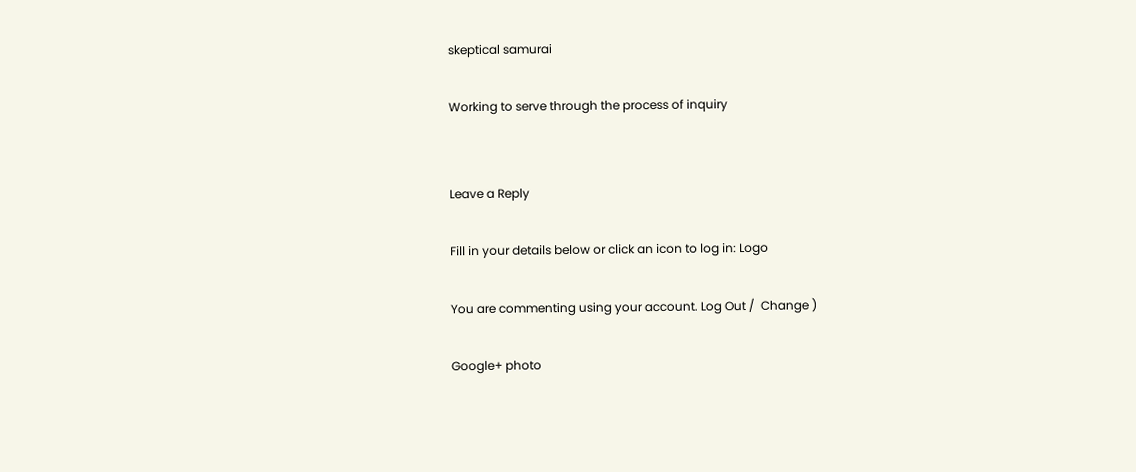skeptical samurai

Working to serve through the process of inquiry


Leave a Reply

Fill in your details below or click an icon to log in: Logo

You are commenting using your account. Log Out /  Change )

Google+ photo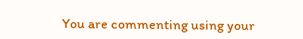You are commenting using your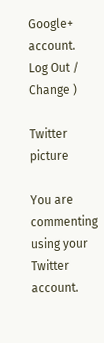Google+ account. Log Out /  Change )

Twitter picture

You are commenting using your Twitter account.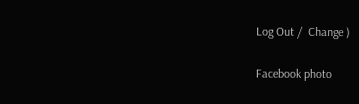Log Out /  Change )

Facebook photo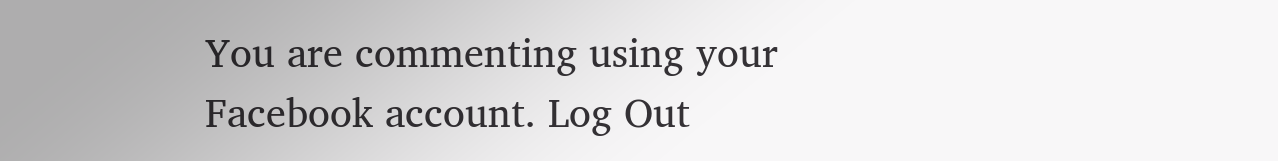You are commenting using your Facebook account. Log Out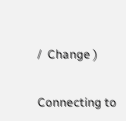/  Change )


Connecting to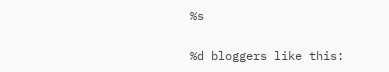%s

%d bloggers like this: